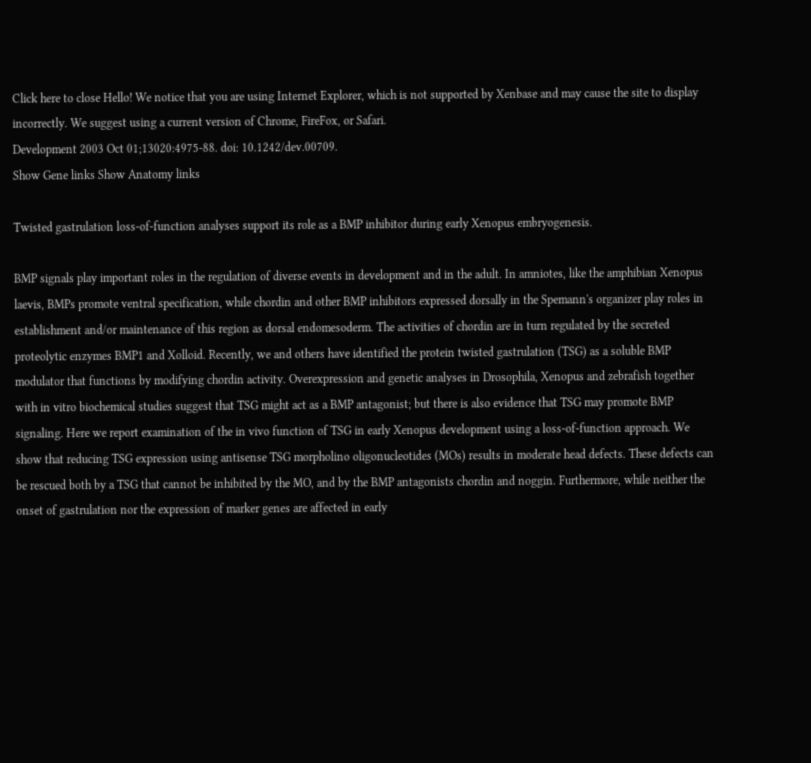Click here to close Hello! We notice that you are using Internet Explorer, which is not supported by Xenbase and may cause the site to display incorrectly. We suggest using a current version of Chrome, FireFox, or Safari.
Development 2003 Oct 01;13020:4975-88. doi: 10.1242/dev.00709.
Show Gene links Show Anatomy links

Twisted gastrulation loss-of-function analyses support its role as a BMP inhibitor during early Xenopus embryogenesis.

BMP signals play important roles in the regulation of diverse events in development and in the adult. In amniotes, like the amphibian Xenopus laevis, BMPs promote ventral specification, while chordin and other BMP inhibitors expressed dorsally in the Spemann's organizer play roles in establishment and/or maintenance of this region as dorsal endomesoderm. The activities of chordin are in turn regulated by the secreted proteolytic enzymes BMP1 and Xolloid. Recently, we and others have identified the protein twisted gastrulation (TSG) as a soluble BMP modulator that functions by modifying chordin activity. Overexpression and genetic analyses in Drosophila, Xenopus and zebrafish together with in vitro biochemical studies suggest that TSG might act as a BMP antagonist; but there is also evidence that TSG may promote BMP signaling. Here we report examination of the in vivo function of TSG in early Xenopus development using a loss-of-function approach. We show that reducing TSG expression using antisense TSG morpholino oligonucleotides (MOs) results in moderate head defects. These defects can be rescued both by a TSG that cannot be inhibited by the MO, and by the BMP antagonists chordin and noggin. Furthermore, while neither the onset of gastrulation nor the expression of marker genes are affected in early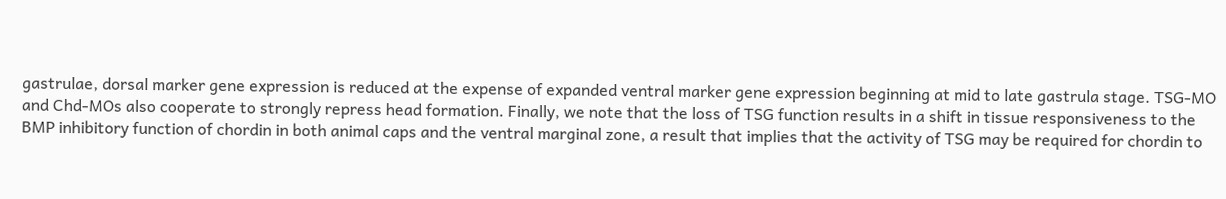gastrulae, dorsal marker gene expression is reduced at the expense of expanded ventral marker gene expression beginning at mid to late gastrula stage. TSG-MO and Chd-MOs also cooperate to strongly repress head formation. Finally, we note that the loss of TSG function results in a shift in tissue responsiveness to the BMP inhibitory function of chordin in both animal caps and the ventral marginal zone, a result that implies that the activity of TSG may be required for chordin to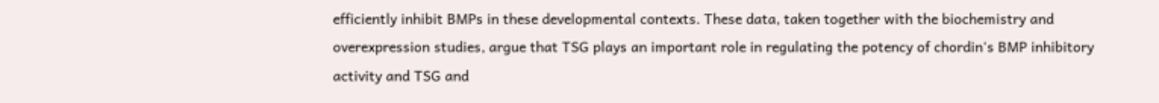efficiently inhibit BMPs in these developmental contexts. These data, taken together with the biochemistry and overexpression studies, argue that TSG plays an important role in regulating the potency of chordin's BMP inhibitory activity and TSG and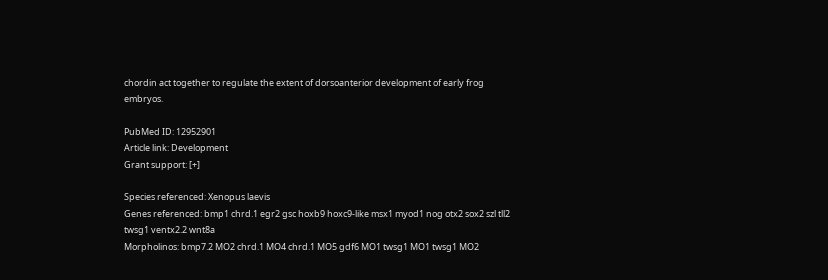chordin act together to regulate the extent of dorsoanterior development of early frog embryos.

PubMed ID: 12952901
Article link: Development
Grant support: [+]

Species referenced: Xenopus laevis
Genes referenced: bmp1 chrd.1 egr2 gsc hoxb9 hoxc9-like msx1 myod1 nog otx2 sox2 szl tll2 twsg1 ventx2.2 wnt8a
Morpholinos: bmp7.2 MO2 chrd.1 MO4 chrd.1 MO5 gdf6 MO1 twsg1 MO1 twsg1 MO2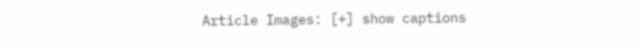Article Images: [+] show captions